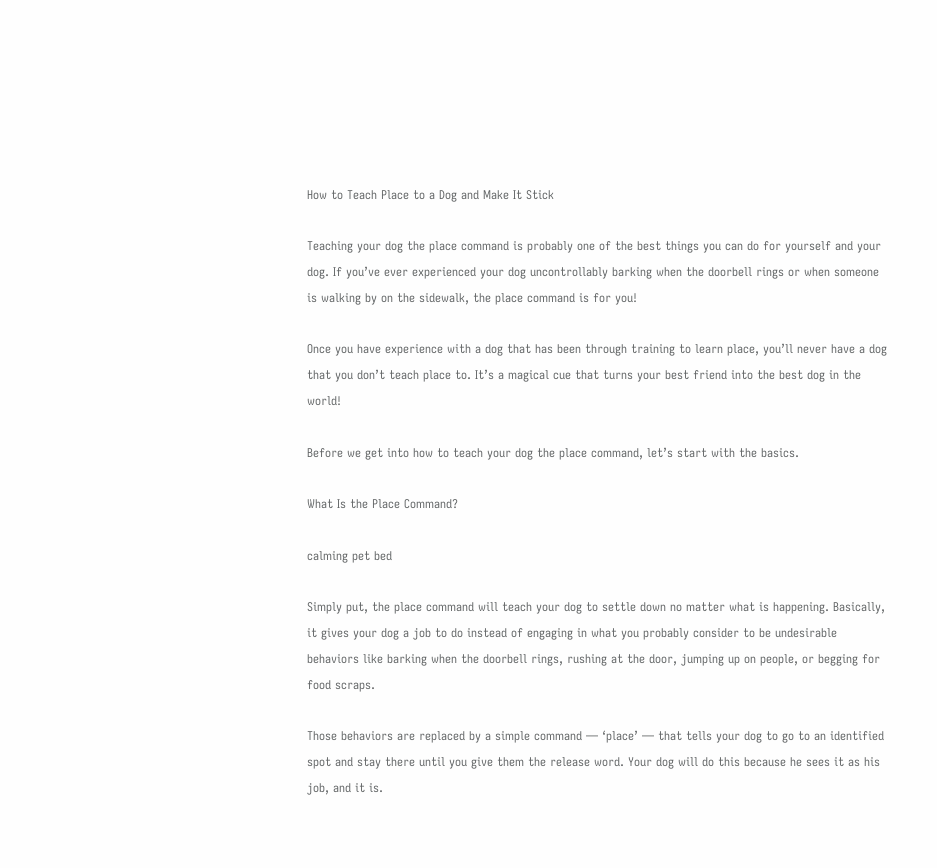How to Teach Place to a Dog and Make It Stick

Teaching your dog the place command is probably one of the best things you can do for yourself and your dog. If you’ve ever experienced your dog uncontrollably barking when the doorbell rings or when someone is walking by on the sidewalk, the place command is for you!

Once you have experience with a dog that has been through training to learn place, you’ll never have a dog that you don’t teach place to. It’s a magical cue that turns your best friend into the best dog in the world!

Before we get into how to teach your dog the place command, let’s start with the basics.

What Is the Place Command?

calming pet bed

Simply put, the place command will teach your dog to settle down no matter what is happening. Basically, it gives your dog a job to do instead of engaging in what you probably consider to be undesirable behaviors like barking when the doorbell rings, rushing at the door, jumping up on people, or begging for food scraps.

Those behaviors are replaced by a simple command — ‘place’ — that tells your dog to go to an identified spot and stay there until you give them the release word. Your dog will do this because he sees it as his job, and it is.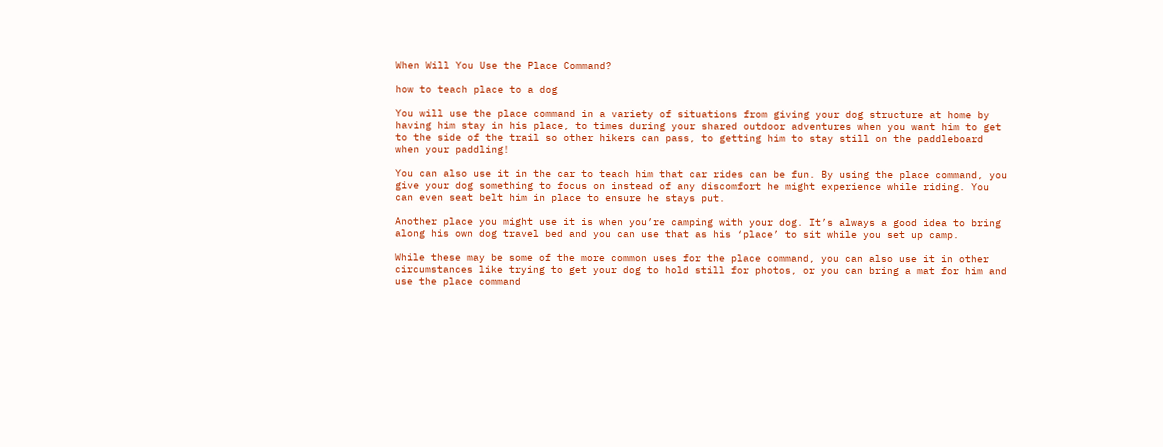When Will You Use the Place Command?

how to teach place to a dog

You will use the place command in a variety of situations from giving your dog structure at home by having him stay in his place, to times during your shared outdoor adventures when you want him to get to the side of the trail so other hikers can pass, to getting him to stay still on the paddleboard when your paddling!

You can also use it in the car to teach him that car rides can be fun. By using the place command, you give your dog something to focus on instead of any discomfort he might experience while riding. You can even seat belt him in place to ensure he stays put.

Another place you might use it is when you’re camping with your dog. It’s always a good idea to bring along his own dog travel bed and you can use that as his ‘place’ to sit while you set up camp.

While these may be some of the more common uses for the place command, you can also use it in other circumstances like trying to get your dog to hold still for photos, or you can bring a mat for him and use the place command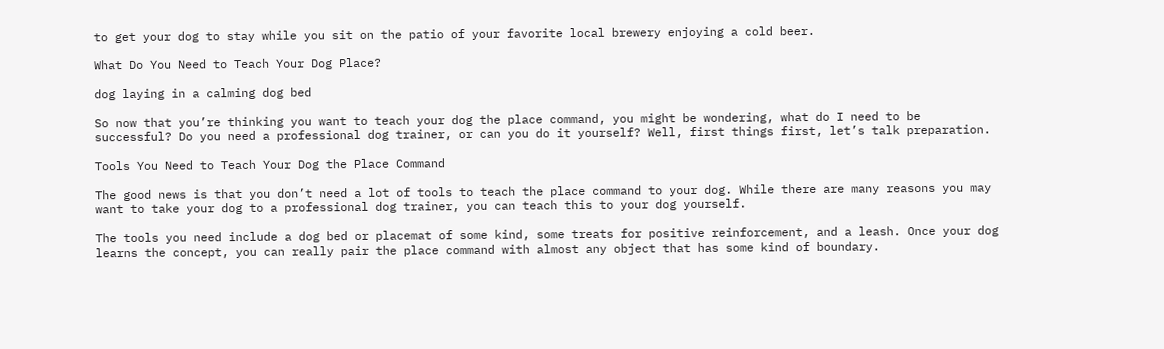to get your dog to stay while you sit on the patio of your favorite local brewery enjoying a cold beer.

What Do You Need to Teach Your Dog Place?

dog laying in a calming dog bed

So now that you’re thinking you want to teach your dog the place command, you might be wondering, what do I need to be successful? Do you need a professional dog trainer, or can you do it yourself? Well, first things first, let’s talk preparation.

Tools You Need to Teach Your Dog the Place Command

The good news is that you don’t need a lot of tools to teach the place command to your dog. While there are many reasons you may want to take your dog to a professional dog trainer, you can teach this to your dog yourself.

The tools you need include a dog bed or placemat of some kind, some treats for positive reinforcement, and a leash. Once your dog learns the concept, you can really pair the place command with almost any object that has some kind of boundary.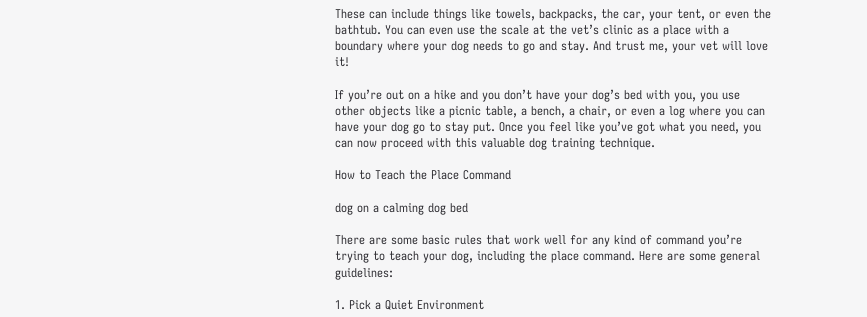These can include things like towels, backpacks, the car, your tent, or even the bathtub. You can even use the scale at the vet’s clinic as a place with a boundary where your dog needs to go and stay. And trust me, your vet will love it!

If you’re out on a hike and you don’t have your dog’s bed with you, you use other objects like a picnic table, a bench, a chair, or even a log where you can have your dog go to stay put. Once you feel like you’ve got what you need, you can now proceed with this valuable dog training technique.

How to Teach the Place Command

dog on a calming dog bed

There are some basic rules that work well for any kind of command you’re trying to teach your dog, including the place command. Here are some general guidelines:

1. Pick a Quiet Environment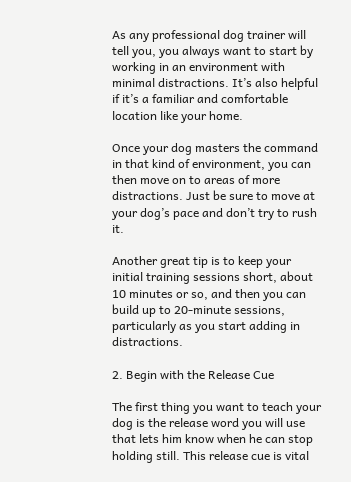As any professional dog trainer will tell you, you always want to start by working in an environment with minimal distractions. It’s also helpful if it’s a familiar and comfortable location like your home.

Once your dog masters the command in that kind of environment, you can then move on to areas of more distractions. Just be sure to move at your dog’s pace and don’t try to rush it.

Another great tip is to keep your initial training sessions short, about 10 minutes or so, and then you can build up to 20-minute sessions, particularly as you start adding in distractions.

2. Begin with the Release Cue

The first thing you want to teach your dog is the release word you will use that lets him know when he can stop holding still. This release cue is vital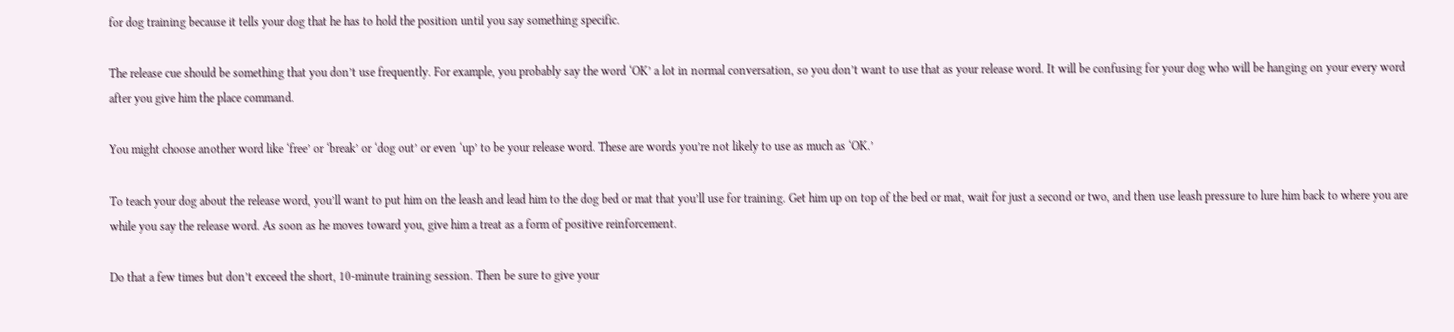for dog training because it tells your dog that he has to hold the position until you say something specific.

The release cue should be something that you don’t use frequently. For example, you probably say the word ‘OK’ a lot in normal conversation, so you don’t want to use that as your release word. It will be confusing for your dog who will be hanging on your every word after you give him the place command.

You might choose another word like ‘free’ or ‘break’ or ‘dog out’ or even ‘up’ to be your release word. These are words you’re not likely to use as much as ‘OK.’

To teach your dog about the release word, you’ll want to put him on the leash and lead him to the dog bed or mat that you’ll use for training. Get him up on top of the bed or mat, wait for just a second or two, and then use leash pressure to lure him back to where you are while you say the release word. As soon as he moves toward you, give him a treat as a form of positive reinforcement.

Do that a few times but don’t exceed the short, 10-minute training session. Then be sure to give your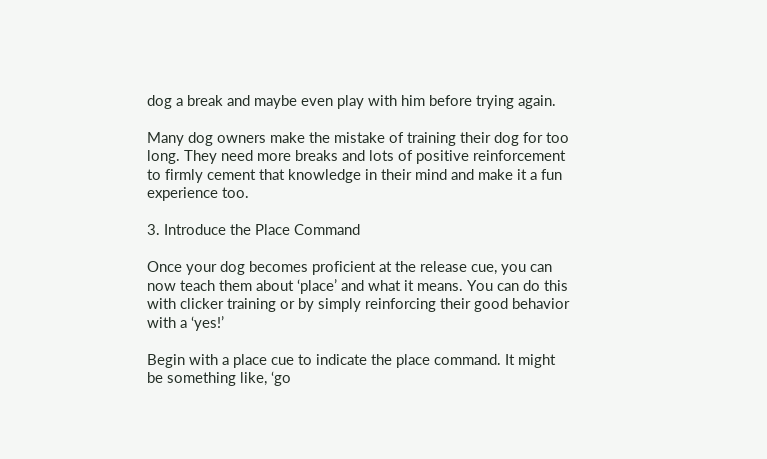dog a break and maybe even play with him before trying again.

Many dog owners make the mistake of training their dog for too long. They need more breaks and lots of positive reinforcement to firmly cement that knowledge in their mind and make it a fun experience too.

3. Introduce the Place Command

Once your dog becomes proficient at the release cue, you can now teach them about ‘place’ and what it means. You can do this with clicker training or by simply reinforcing their good behavior with a ‘yes!’

Begin with a place cue to indicate the place command. It might be something like, ‘go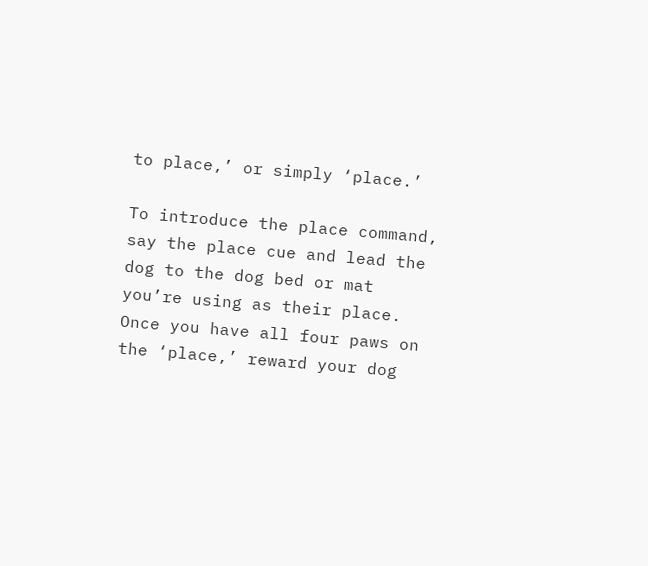to place,’ or simply ‘place.’

To introduce the place command, say the place cue and lead the dog to the dog bed or mat you’re using as their place. Once you have all four paws on the ‘place,’ reward your dog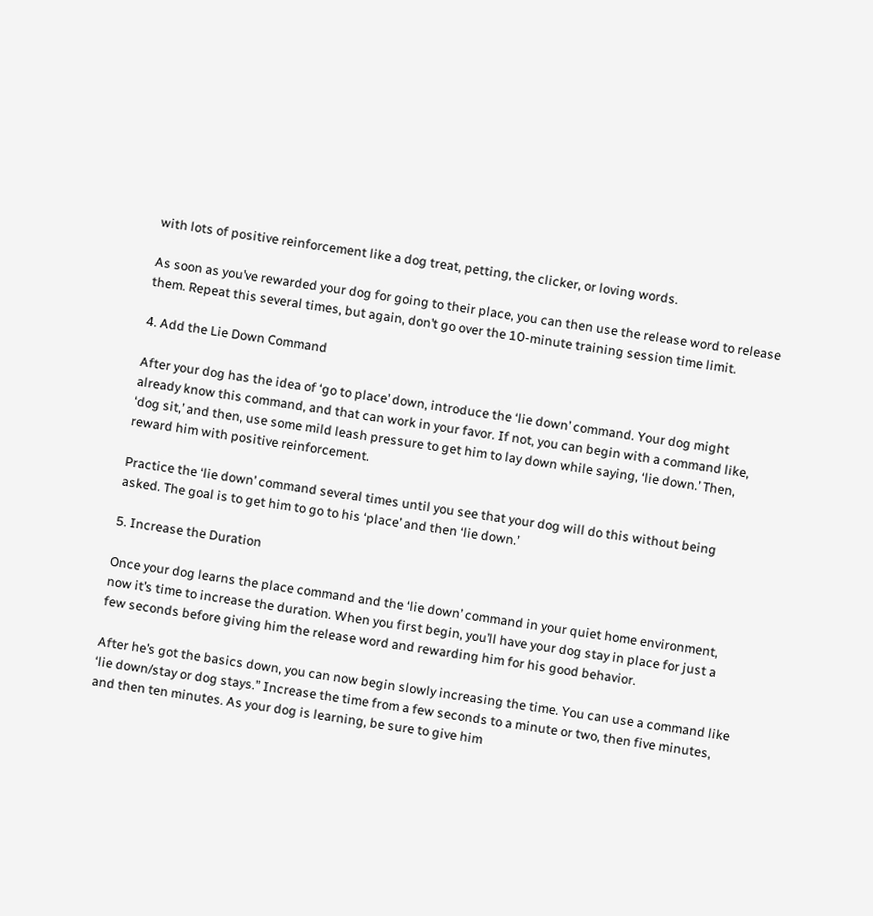with lots of positive reinforcement like a dog treat, petting, the clicker, or loving words.

As soon as you’ve rewarded your dog for going to their place, you can then use the release word to release them. Repeat this several times, but again, don’t go over the 10-minute training session time limit.

4. Add the Lie Down Command

After your dog has the idea of ‘go to place’ down, introduce the ‘lie down’ command. Your dog might already know this command, and that can work in your favor. If not, you can begin with a command like, ‘dog sit,’ and then, use some mild leash pressure to get him to lay down while saying, ‘lie down.’ Then, reward him with positive reinforcement.

Practice the ‘lie down’ command several times until you see that your dog will do this without being asked. The goal is to get him to go to his ‘place’ and then ‘lie down.’

5. Increase the Duration

Once your dog learns the place command and the ‘lie down’ command in your quiet home environment, now it’s time to increase the duration. When you first begin, you’ll have your dog stay in place for just a few seconds before giving him the release word and rewarding him for his good behavior.

After he’s got the basics down, you can now begin slowly increasing the time. You can use a command like ‘lie down/stay or dog stays.” Increase the time from a few seconds to a minute or two, then five minutes, and then ten minutes. As your dog is learning, be sure to give him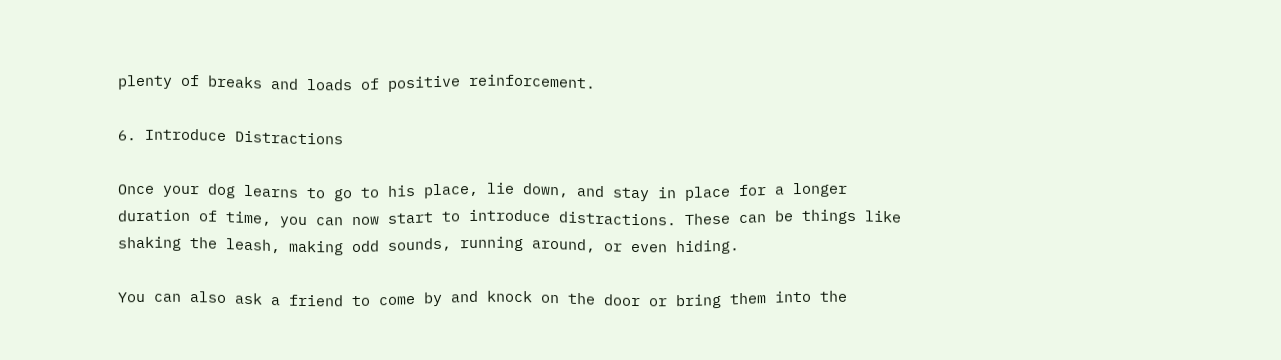plenty of breaks and loads of positive reinforcement.

6. Introduce Distractions

Once your dog learns to go to his place, lie down, and stay in place for a longer duration of time, you can now start to introduce distractions. These can be things like shaking the leash, making odd sounds, running around, or even hiding.

You can also ask a friend to come by and knock on the door or bring them into the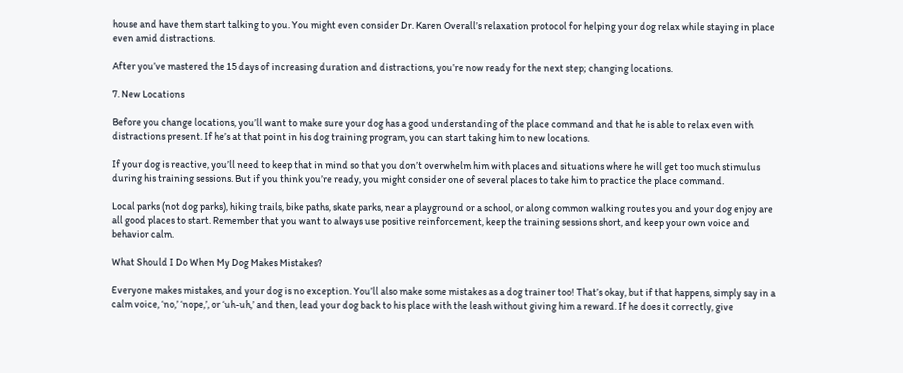house and have them start talking to you. You might even consider Dr. Karen Overall’s relaxation protocol for helping your dog relax while staying in place even amid distractions.

After you’ve mastered the 15 days of increasing duration and distractions, you’re now ready for the next step; changing locations.

7. New Locations

Before you change locations, you’ll want to make sure your dog has a good understanding of the place command and that he is able to relax even with distractions present. If he’s at that point in his dog training program, you can start taking him to new locations.

If your dog is reactive, you’ll need to keep that in mind so that you don’t overwhelm him with places and situations where he will get too much stimulus during his training sessions. But if you think you’re ready, you might consider one of several places to take him to practice the place command.

Local parks (not dog parks), hiking trails, bike paths, skate parks, near a playground or a school, or along common walking routes you and your dog enjoy are all good places to start. Remember that you want to always use positive reinforcement, keep the training sessions short, and keep your own voice and behavior calm.

What Should I Do When My Dog Makes Mistakes?

Everyone makes mistakes, and your dog is no exception. You’ll also make some mistakes as a dog trainer too! That’s okay, but if that happens, simply say in a calm voice, ‘no,’ ‘nope,’, or ‘uh-uh,’ and then, lead your dog back to his place with the leash without giving him a reward. If he does it correctly, give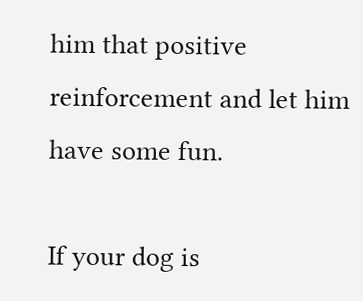him that positive reinforcement and let him have some fun.

If your dog is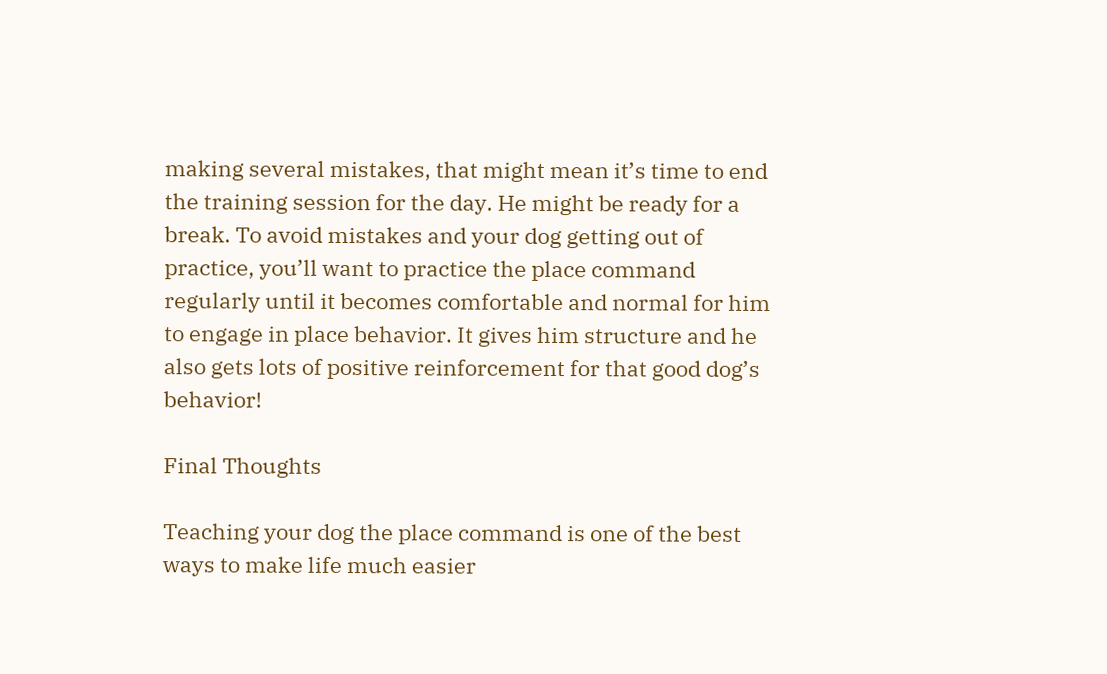making several mistakes, that might mean it’s time to end the training session for the day. He might be ready for a break. To avoid mistakes and your dog getting out of practice, you’ll want to practice the place command regularly until it becomes comfortable and normal for him to engage in place behavior. It gives him structure and he also gets lots of positive reinforcement for that good dog’s behavior!

Final Thoughts

Teaching your dog the place command is one of the best ways to make life much easier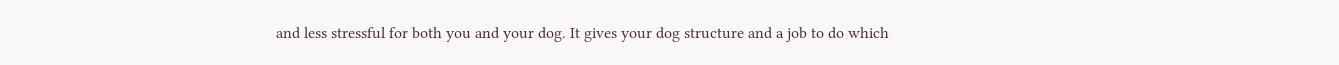and less stressful for both you and your dog. It gives your dog structure and a job to do which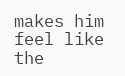makes him feel like the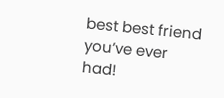best best friend you’ve ever had!